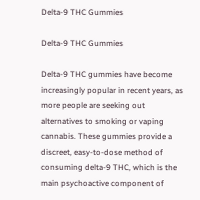Delta-9 THC Gummies

Delta-9 THC Gummies

Delta-9 THC gummies have become increasingly popular in recent years, as more people are seeking out alternatives to smoking or vaping cannabis. These gummies provide a discreet, easy-to-dose method of consuming delta-9 THC, which is the main psychoactive component of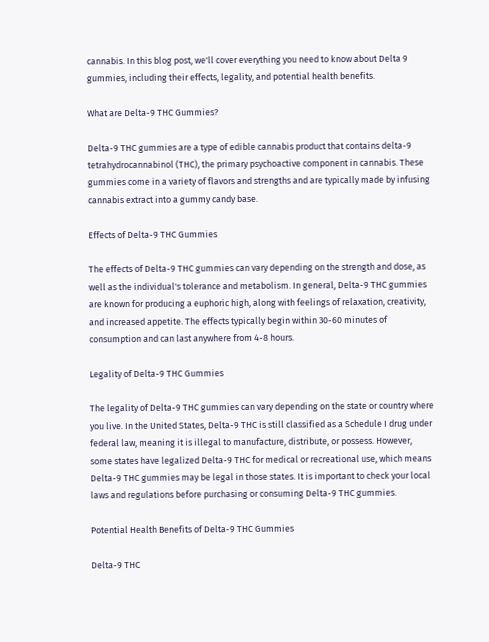cannabis. In this blog post, we'll cover everything you need to know about Delta 9 gummies, including their effects, legality, and potential health benefits.

What are Delta-9 THC Gummies?

Delta-9 THC gummies are a type of edible cannabis product that contains delta-9 tetrahydrocannabinol (THC), the primary psychoactive component in cannabis. These gummies come in a variety of flavors and strengths and are typically made by infusing cannabis extract into a gummy candy base.

Effects of Delta-9 THC Gummies

The effects of Delta-9 THC gummies can vary depending on the strength and dose, as well as the individual's tolerance and metabolism. In general, Delta-9 THC gummies are known for producing a euphoric high, along with feelings of relaxation, creativity, and increased appetite. The effects typically begin within 30-60 minutes of consumption and can last anywhere from 4-8 hours.

Legality of Delta-9 THC Gummies

The legality of Delta-9 THC gummies can vary depending on the state or country where you live. In the United States, Delta-9 THC is still classified as a Schedule I drug under federal law, meaning it is illegal to manufacture, distribute, or possess. However, some states have legalized Delta-9 THC for medical or recreational use, which means Delta-9 THC gummies may be legal in those states. It is important to check your local laws and regulations before purchasing or consuming Delta-9 THC gummies.

Potential Health Benefits of Delta-9 THC Gummies

Delta-9 THC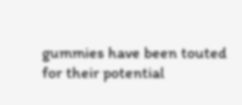gummies have been touted for their potential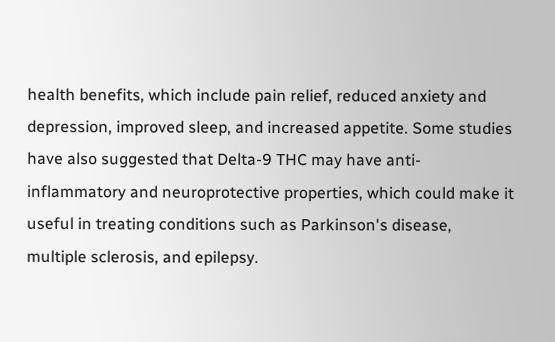health benefits, which include pain relief, reduced anxiety and depression, improved sleep, and increased appetite. Some studies have also suggested that Delta-9 THC may have anti-inflammatory and neuroprotective properties, which could make it useful in treating conditions such as Parkinson's disease, multiple sclerosis, and epilepsy.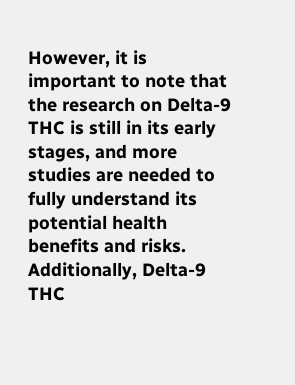However, it is important to note that the research on Delta-9 THC is still in its early stages, and more studies are needed to fully understand its potential health benefits and risks. Additionally, Delta-9 THC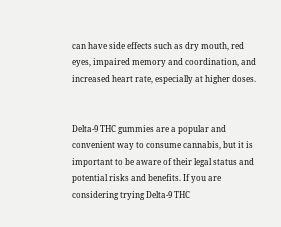can have side effects such as dry mouth, red eyes, impaired memory and coordination, and increased heart rate, especially at higher doses.


Delta-9 THC gummies are a popular and convenient way to consume cannabis, but it is important to be aware of their legal status and potential risks and benefits. If you are considering trying Delta-9 THC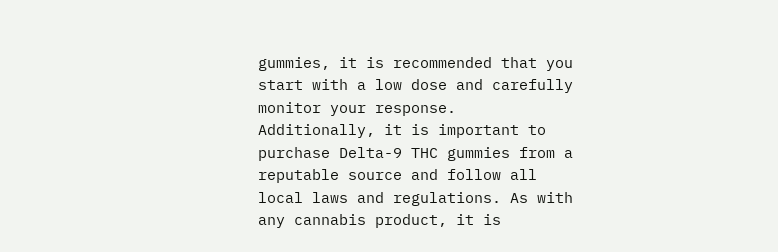gummies, it is recommended that you start with a low dose and carefully monitor your response. Additionally, it is important to purchase Delta-9 THC gummies from a reputable source and follow all local laws and regulations. As with any cannabis product, it is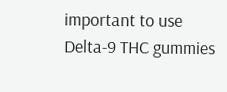important to use Delta-9 THC gummies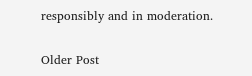responsibly and in moderation.

Older Post